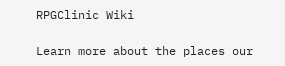RPGClinic Wiki

Learn more about the places our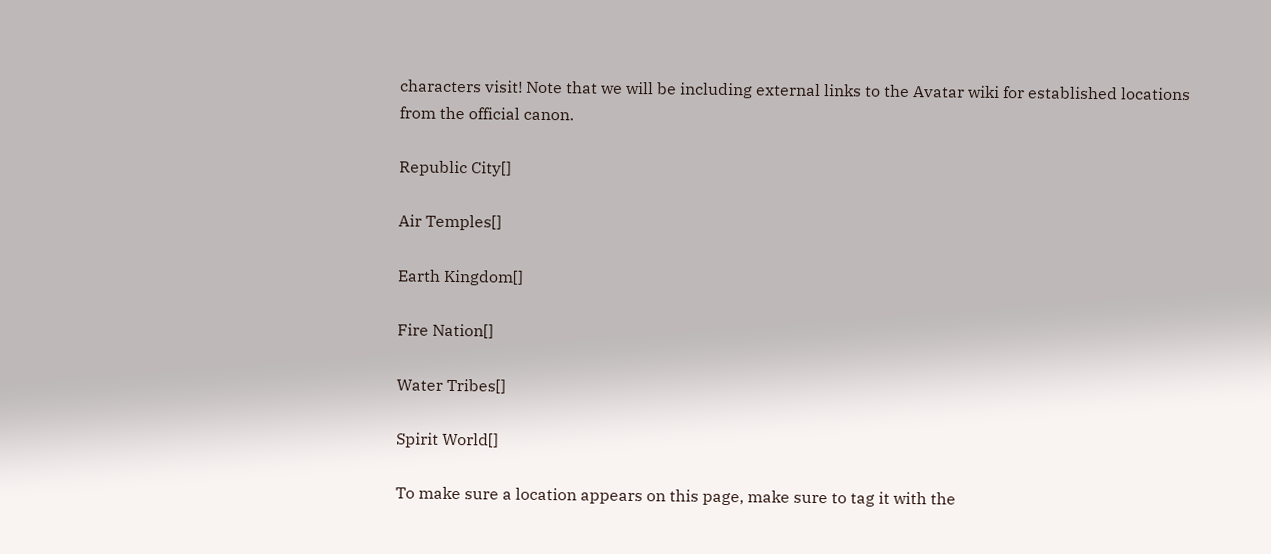characters visit! Note that we will be including external links to the Avatar wiki for established locations from the official canon.

Republic City[]

Air Temples[]

Earth Kingdom[]

Fire Nation[]

Water Tribes[]

Spirit World[]

To make sure a location appears on this page, make sure to tag it with the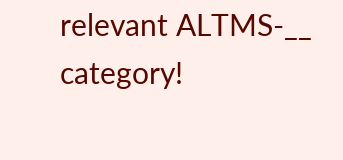relevant ALTMS-__ category!